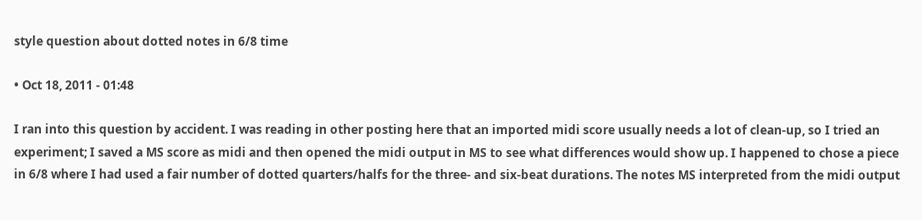style question about dotted notes in 6/8 time

• Oct 18, 2011 - 01:48

I ran into this question by accident. I was reading in other posting here that an imported midi score usually needs a lot of clean-up, so I tried an experiment; I saved a MS score as midi and then opened the midi output in MS to see what differences would show up. I happened to chose a piece in 6/8 where I had used a fair number of dotted quarters/halfs for the three- and six-beat durations. The notes MS interpreted from the midi output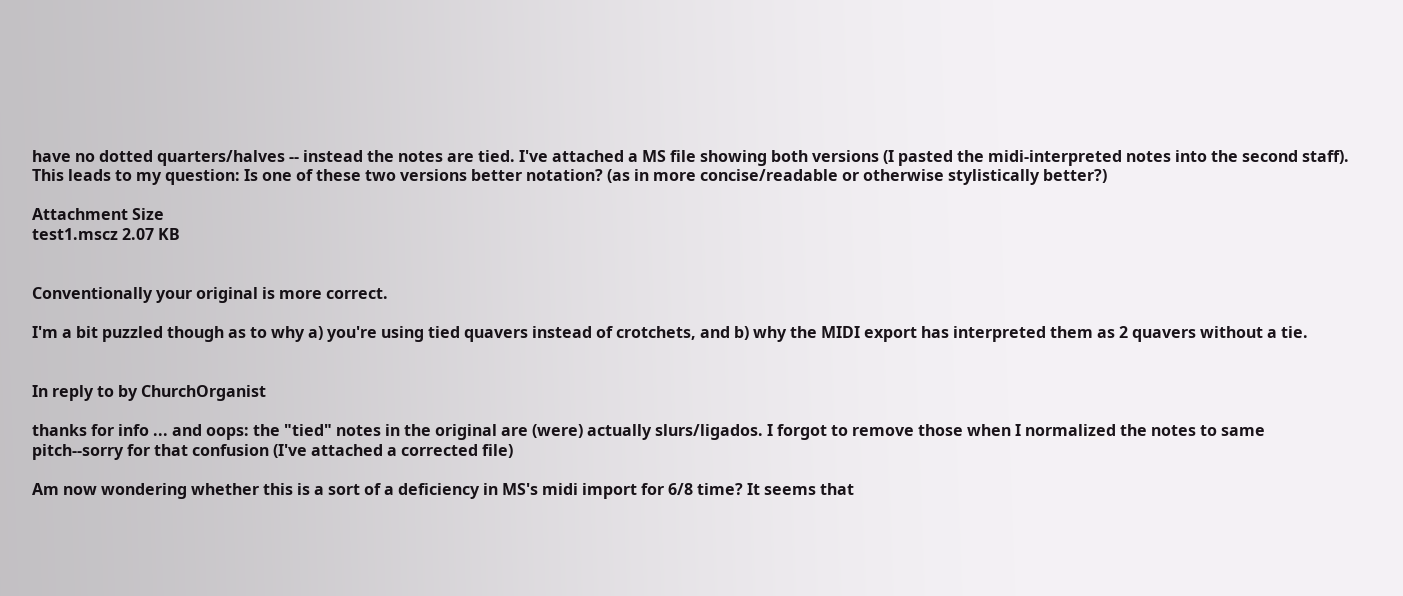have no dotted quarters/halves -- instead the notes are tied. I've attached a MS file showing both versions (I pasted the midi-interpreted notes into the second staff). This leads to my question: Is one of these two versions better notation? (as in more concise/readable or otherwise stylistically better?)

Attachment Size
test1.mscz 2.07 KB


Conventionally your original is more correct.

I'm a bit puzzled though as to why a) you're using tied quavers instead of crotchets, and b) why the MIDI export has interpreted them as 2 quavers without a tie.


In reply to by ChurchOrganist

thanks for info ... and oops: the "tied" notes in the original are (were) actually slurs/ligados. I forgot to remove those when I normalized the notes to same pitch--sorry for that confusion (I've attached a corrected file)

Am now wondering whether this is a sort of a deficiency in MS's midi import for 6/8 time? It seems that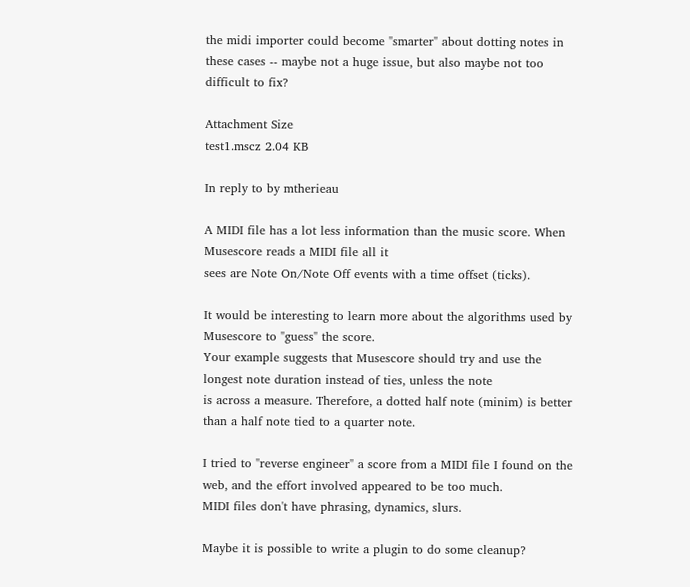the midi importer could become "smarter" about dotting notes in these cases -- maybe not a huge issue, but also maybe not too difficult to fix?

Attachment Size
test1.mscz 2.04 KB

In reply to by mtherieau

A MIDI file has a lot less information than the music score. When Musescore reads a MIDI file all it
sees are Note On/Note Off events with a time offset (ticks).

It would be interesting to learn more about the algorithms used by Musescore to "guess" the score.
Your example suggests that Musescore should try and use the longest note duration instead of ties, unless the note
is across a measure. Therefore, a dotted half note (minim) is better than a half note tied to a quarter note.

I tried to "reverse engineer" a score from a MIDI file I found on the web, and the effort involved appeared to be too much.
MIDI files don't have phrasing, dynamics, slurs.

Maybe it is possible to write a plugin to do some cleanup?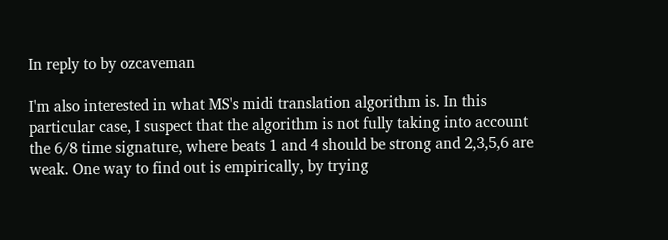In reply to by ozcaveman

I'm also interested in what MS's midi translation algorithm is. In this particular case, I suspect that the algorithm is not fully taking into account the 6/8 time signature, where beats 1 and 4 should be strong and 2,3,5,6 are weak. One way to find out is empirically, by trying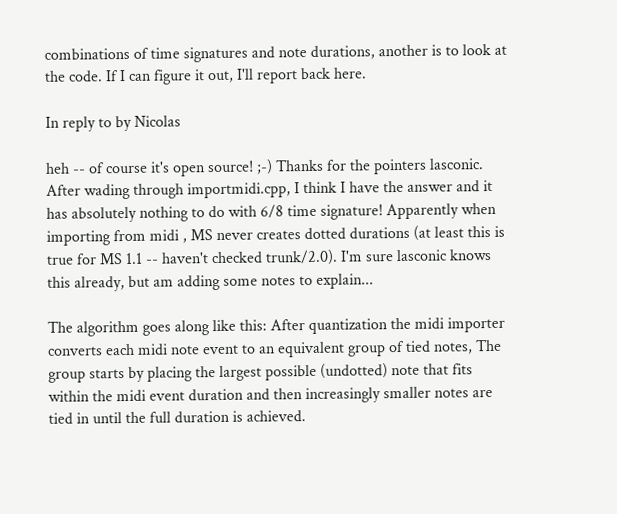combinations of time signatures and note durations, another is to look at the code. If I can figure it out, I'll report back here.

In reply to by Nicolas

heh -- of course it's open source! ;-) Thanks for the pointers lasconic. After wading through importmidi.cpp, I think I have the answer and it has absolutely nothing to do with 6/8 time signature! Apparently when importing from midi , MS never creates dotted durations (at least this is true for MS 1.1 -- haven't checked trunk/2.0). I'm sure lasconic knows this already, but am adding some notes to explain...

The algorithm goes along like this: After quantization the midi importer converts each midi note event to an equivalent group of tied notes, The group starts by placing the largest possible (undotted) note that fits within the midi event duration and then increasingly smaller notes are tied in until the full duration is achieved.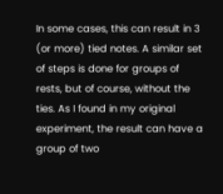In some cases, this can result in 3 (or more) tied notes. A similar set of steps is done for groups of rests, but of course, without the ties. As I found in my original experiment, the result can have a group of two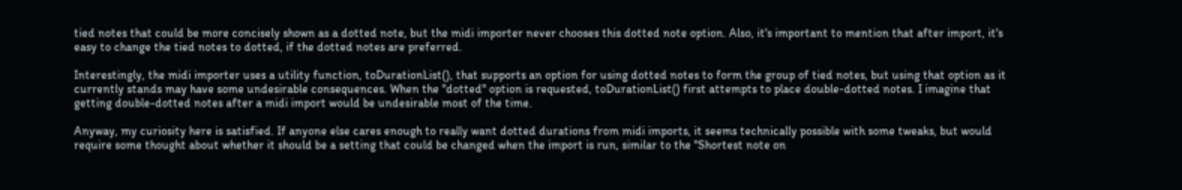tied notes that could be more concisely shown as a dotted note, but the midi importer never chooses this dotted note option. Also, it's important to mention that after import, it's easy to change the tied notes to dotted, if the dotted notes are preferred.

Interestingly, the midi importer uses a utility function, toDurationList(), that supports an option for using dotted notes to form the group of tied notes, but using that option as it currently stands may have some undesirable consequences. When the "dotted" option is requested, toDurationList() first attempts to place double-dotted notes. I imagine that getting double-dotted notes after a midi import would be undesirable most of the time.

Anyway, my curiosity here is satisfied. If anyone else cares enough to really want dotted durations from midi imports, it seems technically possible with some tweaks, but would require some thought about whether it should be a setting that could be changed when the import is run, similar to the "Shortest note on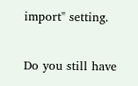import" setting.

Do you still have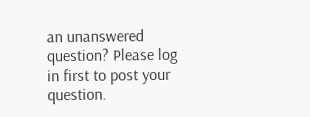an unanswered question? Please log in first to post your question.